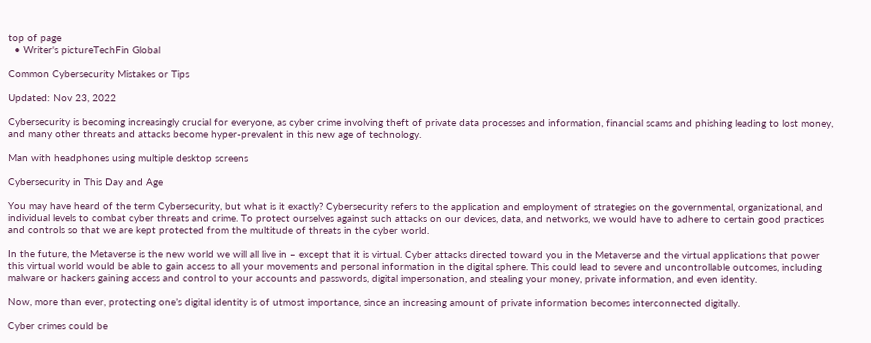top of page
  • Writer's pictureTechFin Global

Common Cybersecurity Mistakes or Tips

Updated: Nov 23, 2022

Cybersecurity is becoming increasingly crucial for everyone, as cyber crime involving theft of private data processes and information, financial scams and phishing leading to lost money, and many other threats and attacks become hyper-prevalent in this new age of technology.

Man with headphones using multiple desktop screens

Cybersecurity in This Day and Age

You may have heard of the term Cybersecurity, but what is it exactly? Cybersecurity refers to the application and employment of strategies on the governmental, organizational, and individual levels to combat cyber threats and crime. To protect ourselves against such attacks on our devices, data, and networks, we would have to adhere to certain good practices and controls so that we are kept protected from the multitude of threats in the cyber world.

In the future, the Metaverse is the new world we will all live in – except that it is virtual. Cyber attacks directed toward you in the Metaverse and the virtual applications that power this virtual world would be able to gain access to all your movements and personal information in the digital sphere. This could lead to severe and uncontrollable outcomes, including malware or hackers gaining access and control to your accounts and passwords, digital impersonation, and stealing your money, private information, and even identity.

Now, more than ever, protecting one’s digital identity is of utmost importance, since an increasing amount of private information becomes interconnected digitally.

Cyber crimes could be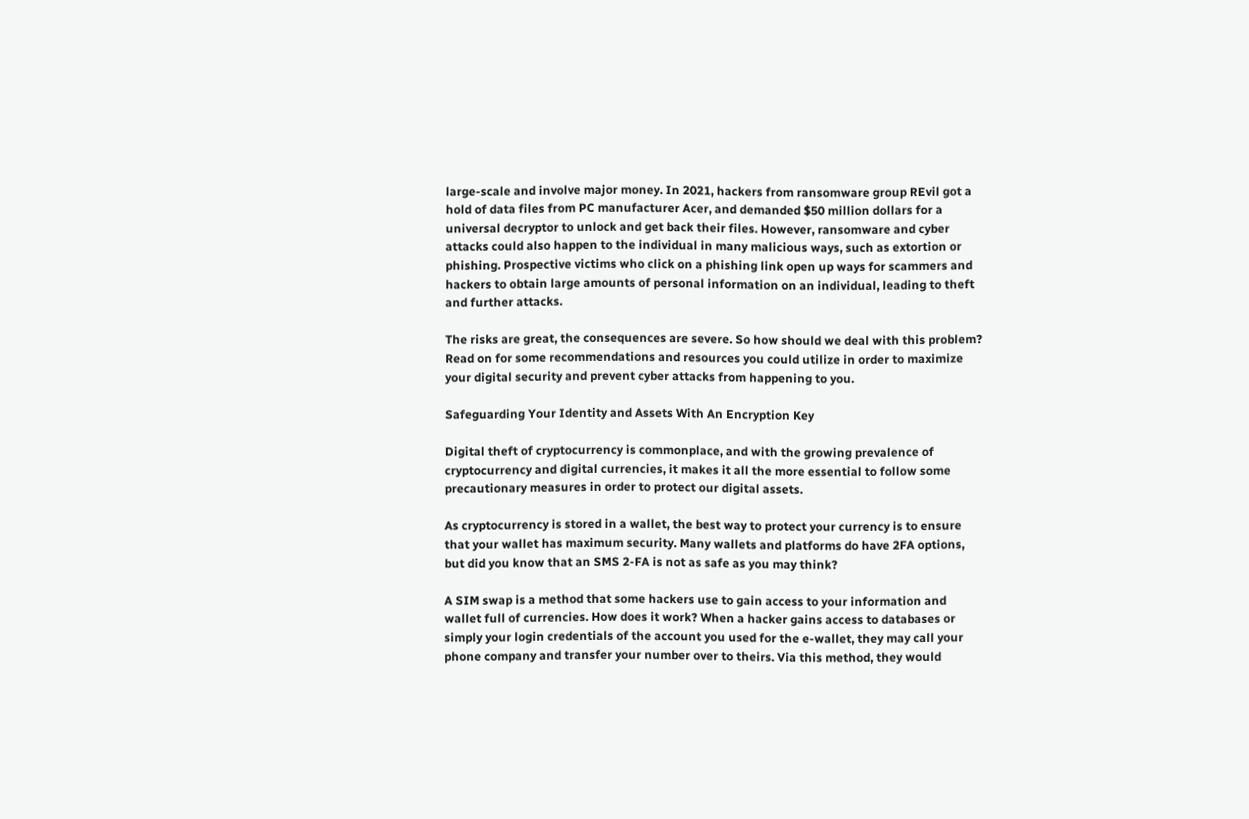large-scale and involve major money. In 2021, hackers from ransomware group REvil got a hold of data files from PC manufacturer Acer, and demanded $50 million dollars for a universal decryptor to unlock and get back their files. However, ransomware and cyber attacks could also happen to the individual in many malicious ways, such as extortion or phishing. Prospective victims who click on a phishing link open up ways for scammers and hackers to obtain large amounts of personal information on an individual, leading to theft and further attacks.

The risks are great, the consequences are severe. So how should we deal with this problem? Read on for some recommendations and resources you could utilize in order to maximize your digital security and prevent cyber attacks from happening to you.

Safeguarding Your Identity and Assets With An Encryption Key

Digital theft of cryptocurrency is commonplace, and with the growing prevalence of cryptocurrency and digital currencies, it makes it all the more essential to follow some precautionary measures in order to protect our digital assets.

As cryptocurrency is stored in a wallet, the best way to protect your currency is to ensure that your wallet has maximum security. Many wallets and platforms do have 2FA options, but did you know that an SMS 2-FA is not as safe as you may think?

A SIM swap is a method that some hackers use to gain access to your information and wallet full of currencies. How does it work? When a hacker gains access to databases or simply your login credentials of the account you used for the e-wallet, they may call your phone company and transfer your number over to theirs. Via this method, they would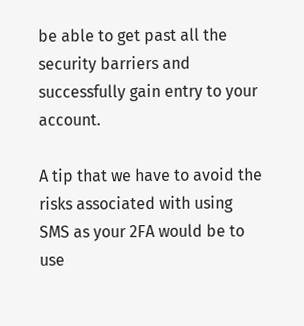be able to get past all the security barriers and successfully gain entry to your account.

A tip that we have to avoid the risks associated with using SMS as your 2FA would be to use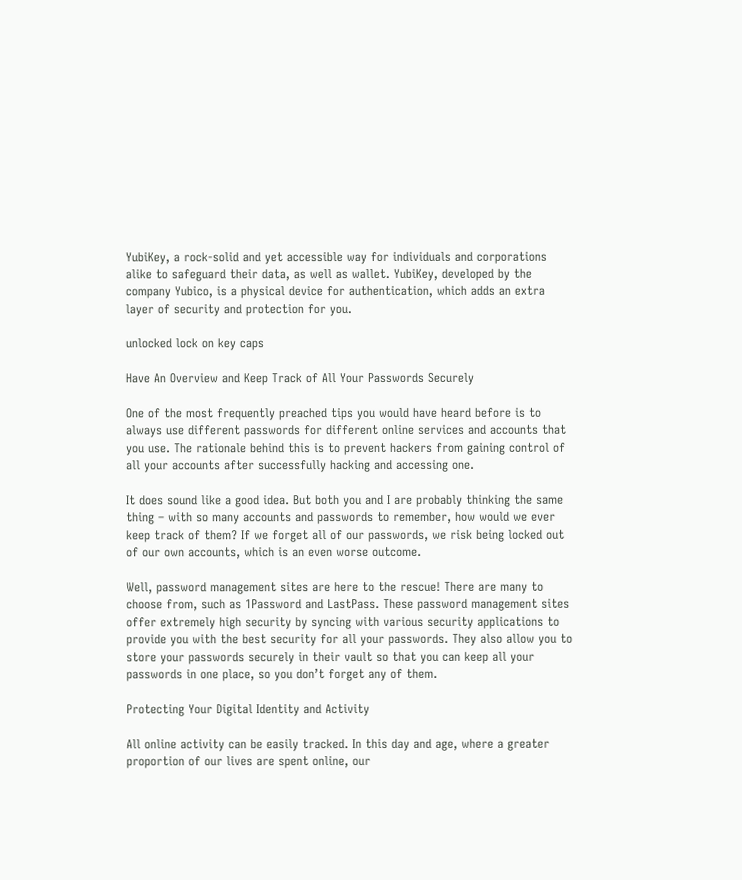YubiKey, a rock-solid and yet accessible way for individuals and corporations alike to safeguard their data, as well as wallet. YubiKey, developed by the company Yubico, is a physical device for authentication, which adds an extra layer of security and protection for you.

unlocked lock on key caps

Have An Overview and Keep Track of All Your Passwords Securely

One of the most frequently preached tips you would have heard before is to always use different passwords for different online services and accounts that you use. The rationale behind this is to prevent hackers from gaining control of all your accounts after successfully hacking and accessing one.

It does sound like a good idea. But both you and I are probably thinking the same thing – with so many accounts and passwords to remember, how would we ever keep track of them? If we forget all of our passwords, we risk being locked out of our own accounts, which is an even worse outcome.

Well, password management sites are here to the rescue! There are many to choose from, such as 1Password and LastPass. These password management sites offer extremely high security by syncing with various security applications to provide you with the best security for all your passwords. They also allow you to store your passwords securely in their vault so that you can keep all your passwords in one place, so you don’t forget any of them.

Protecting Your Digital Identity and Activity

All online activity can be easily tracked. In this day and age, where a greater proportion of our lives are spent online, our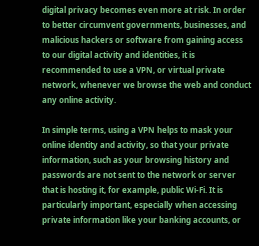digital privacy becomes even more at risk. In order to better circumvent governments, businesses, and malicious hackers or software from gaining access to our digital activity and identities, it is recommended to use a VPN, or virtual private network, whenever we browse the web and conduct any online activity.

In simple terms, using a VPN helps to mask your online identity and activity, so that your private information, such as your browsing history and passwords are not sent to the network or server that is hosting it, for example, public Wi-Fi. It is particularly important, especially when accessing private information like your banking accounts, or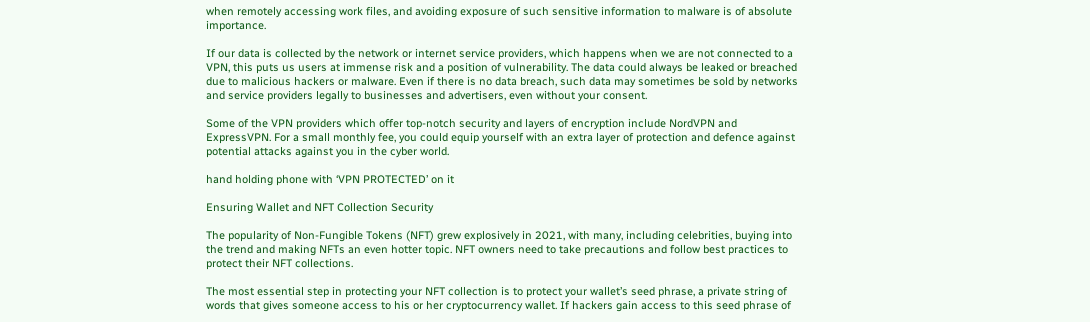when remotely accessing work files, and avoiding exposure of such sensitive information to malware is of absolute importance.

If our data is collected by the network or internet service providers, which happens when we are not connected to a VPN, this puts us users at immense risk and a position of vulnerability. The data could always be leaked or breached due to malicious hackers or malware. Even if there is no data breach, such data may sometimes be sold by networks and service providers legally to businesses and advertisers, even without your consent.

Some of the VPN providers which offer top-notch security and layers of encryption include NordVPN and ExpressVPN. For a small monthly fee, you could equip yourself with an extra layer of protection and defence against potential attacks against you in the cyber world.

hand holding phone with ‘VPN PROTECTED’ on it

Ensuring Wallet and NFT Collection Security

The popularity of Non-Fungible Tokens (NFT) grew explosively in 2021, with many, including celebrities, buying into the trend and making NFTs an even hotter topic. NFT owners need to take precautions and follow best practices to protect their NFT collections.

The most essential step in protecting your NFT collection is to protect your wallet’s seed phrase, a private string of words that gives someone access to his or her cryptocurrency wallet. If hackers gain access to this seed phrase of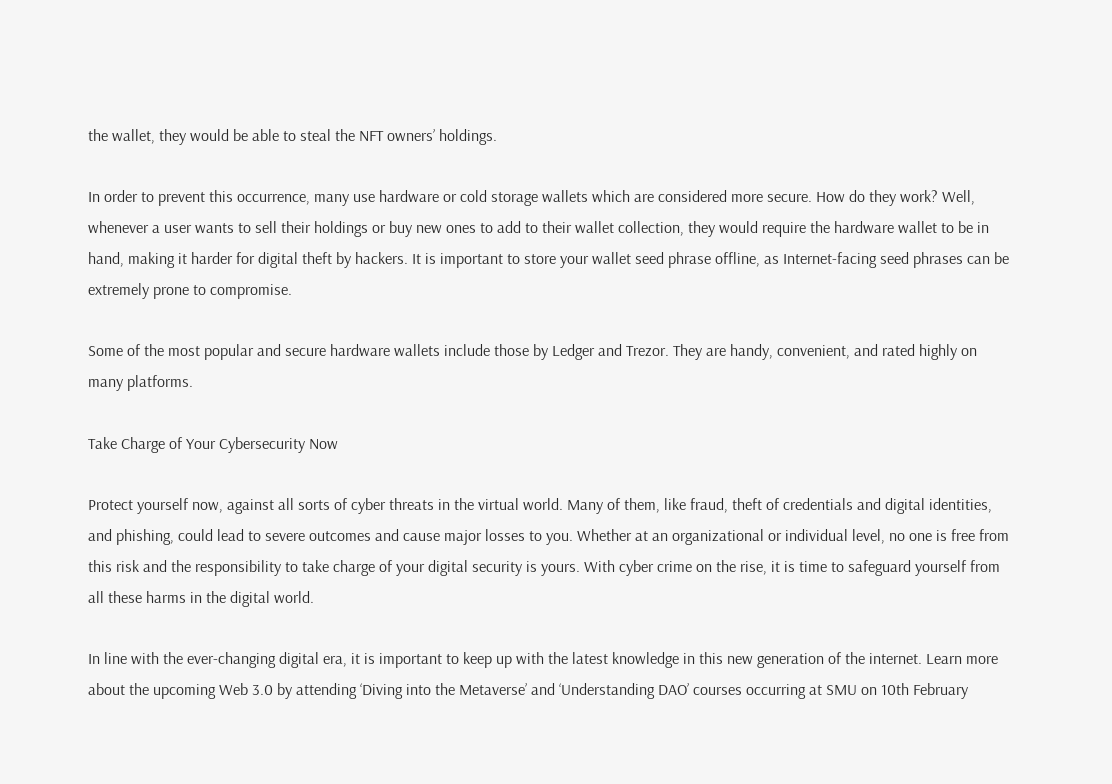the wallet, they would be able to steal the NFT owners’ holdings.

In order to prevent this occurrence, many use hardware or cold storage wallets which are considered more secure. How do they work? Well, whenever a user wants to sell their holdings or buy new ones to add to their wallet collection, they would require the hardware wallet to be in hand, making it harder for digital theft by hackers. It is important to store your wallet seed phrase offline, as Internet-facing seed phrases can be extremely prone to compromise.

Some of the most popular and secure hardware wallets include those by Ledger and Trezor. They are handy, convenient, and rated highly on many platforms.

Take Charge of Your Cybersecurity Now

Protect yourself now, against all sorts of cyber threats in the virtual world. Many of them, like fraud, theft of credentials and digital identities, and phishing, could lead to severe outcomes and cause major losses to you. Whether at an organizational or individual level, no one is free from this risk and the responsibility to take charge of your digital security is yours. With cyber crime on the rise, it is time to safeguard yourself from all these harms in the digital world.

In line with the ever-changing digital era, it is important to keep up with the latest knowledge in this new generation of the internet. Learn more about the upcoming Web 3.0 by attending ‘Diving into the Metaverse’ and ‘Understanding DAO’ courses occurring at SMU on 10th February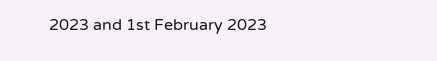2023 and 1st February 2023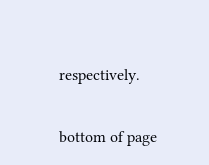respectively.


bottom of page